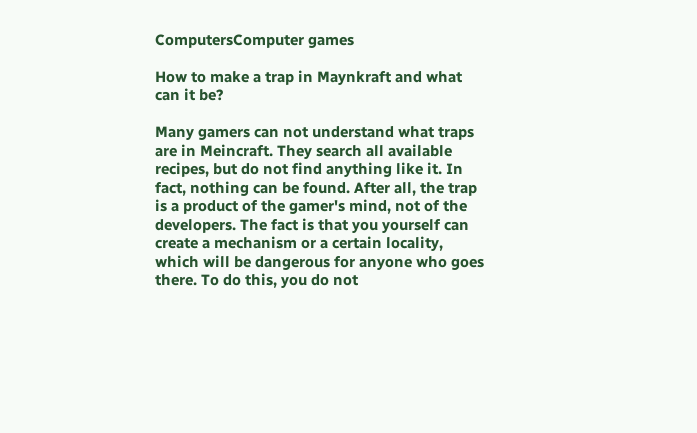ComputersComputer games

How to make a trap in Maynkraft and what can it be?

Many gamers can not understand what traps are in Meincraft. They search all available recipes, but do not find anything like it. In fact, nothing can be found. After all, the trap is a product of the gamer's mind, not of the developers. The fact is that you yourself can create a mechanism or a certain locality, which will be dangerous for anyone who goes there. To do this, you do not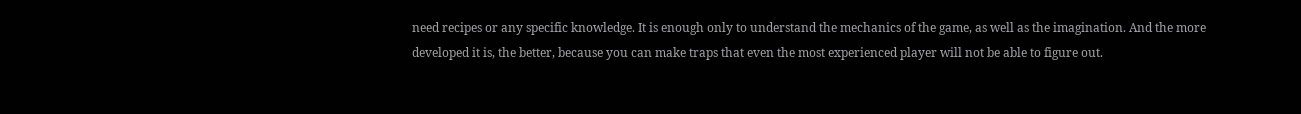need recipes or any specific knowledge. It is enough only to understand the mechanics of the game, as well as the imagination. And the more developed it is, the better, because you can make traps that even the most experienced player will not be able to figure out.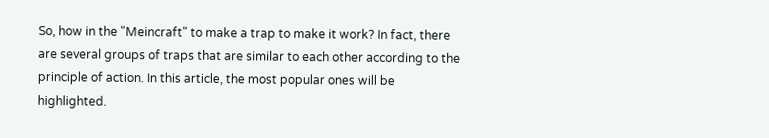So, how in the "Meincraft" to make a trap to make it work? In fact, there are several groups of traps that are similar to each other according to the principle of action. In this article, the most popular ones will be highlighted.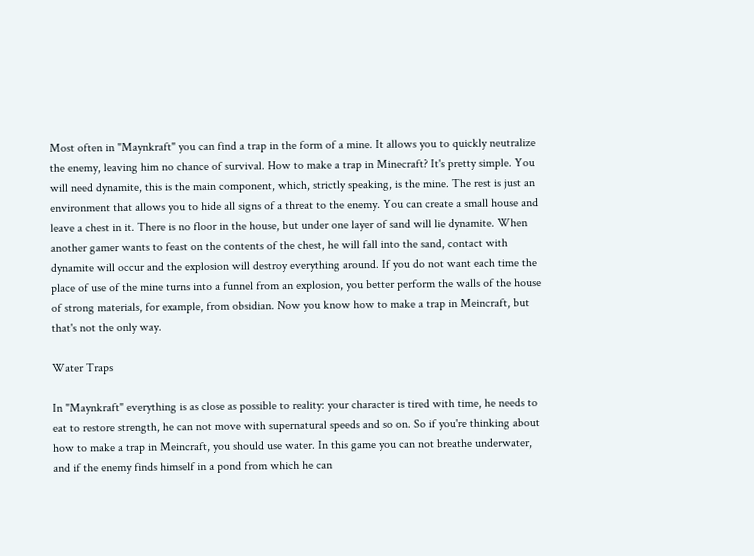Most often in "Maynkraft" you can find a trap in the form of a mine. It allows you to quickly neutralize the enemy, leaving him no chance of survival. How to make a trap in Minecraft? It's pretty simple. You will need dynamite, this is the main component, which, strictly speaking, is the mine. The rest is just an environment that allows you to hide all signs of a threat to the enemy. You can create a small house and leave a chest in it. There is no floor in the house, but under one layer of sand will lie dynamite. When another gamer wants to feast on the contents of the chest, he will fall into the sand, contact with dynamite will occur and the explosion will destroy everything around. If you do not want each time the place of use of the mine turns into a funnel from an explosion, you better perform the walls of the house of strong materials, for example, from obsidian. Now you know how to make a trap in Meincraft, but that's not the only way.

Water Traps

In "Maynkraft" everything is as close as possible to reality: your character is tired with time, he needs to eat to restore strength, he can not move with supernatural speeds and so on. So if you're thinking about how to make a trap in Meincraft, you should use water. In this game you can not breathe underwater, and if the enemy finds himself in a pond from which he can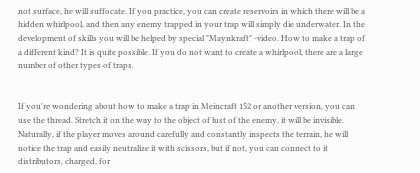not surface, he will suffocate. If you practice, you can create reservoirs in which there will be a hidden whirlpool, and then any enemy trapped in your trap will simply die underwater. In the development of skills you will be helped by special "Maynkraft" -video. How to make a trap of a different kind? It is quite possible. If you do not want to create a whirlpool, there are a large number of other types of traps.


If you're wondering about how to make a trap in Meincraft 152 or another version, you can use the thread. Stretch it on the way to the object of lust of the enemy, it will be invisible. Naturally, if the player moves around carefully and constantly inspects the terrain, he will notice the trap and easily neutralize it with scissors, but if not, you can connect to it distributors, charged, for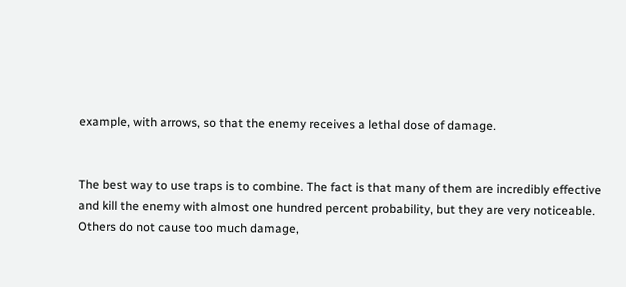example, with arrows, so that the enemy receives a lethal dose of damage.


The best way to use traps is to combine. The fact is that many of them are incredibly effective and kill the enemy with almost one hundred percent probability, but they are very noticeable. Others do not cause too much damage,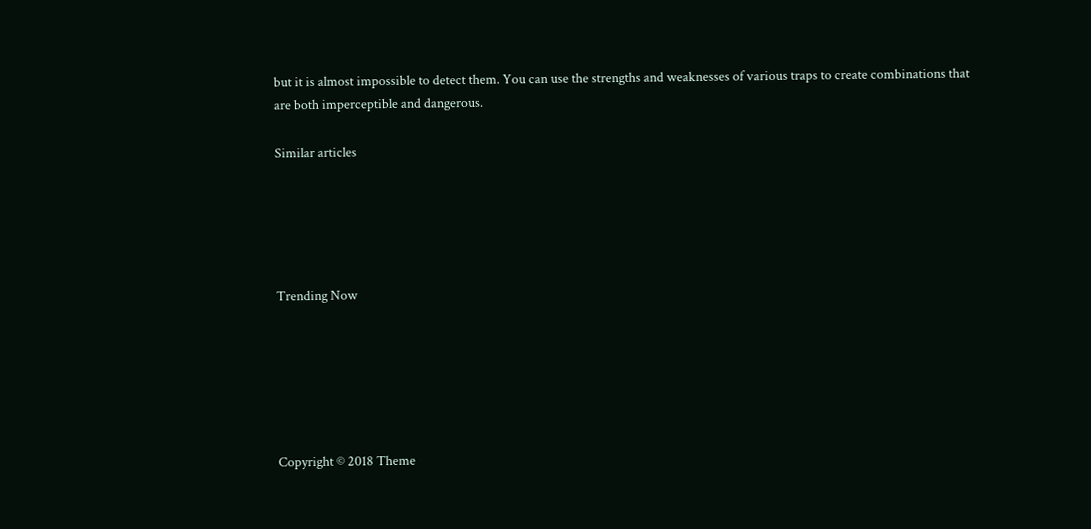but it is almost impossible to detect them. You can use the strengths and weaknesses of various traps to create combinations that are both imperceptible and dangerous.

Similar articles





Trending Now






Copyright © 2018 Theme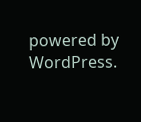powered by WordPress.